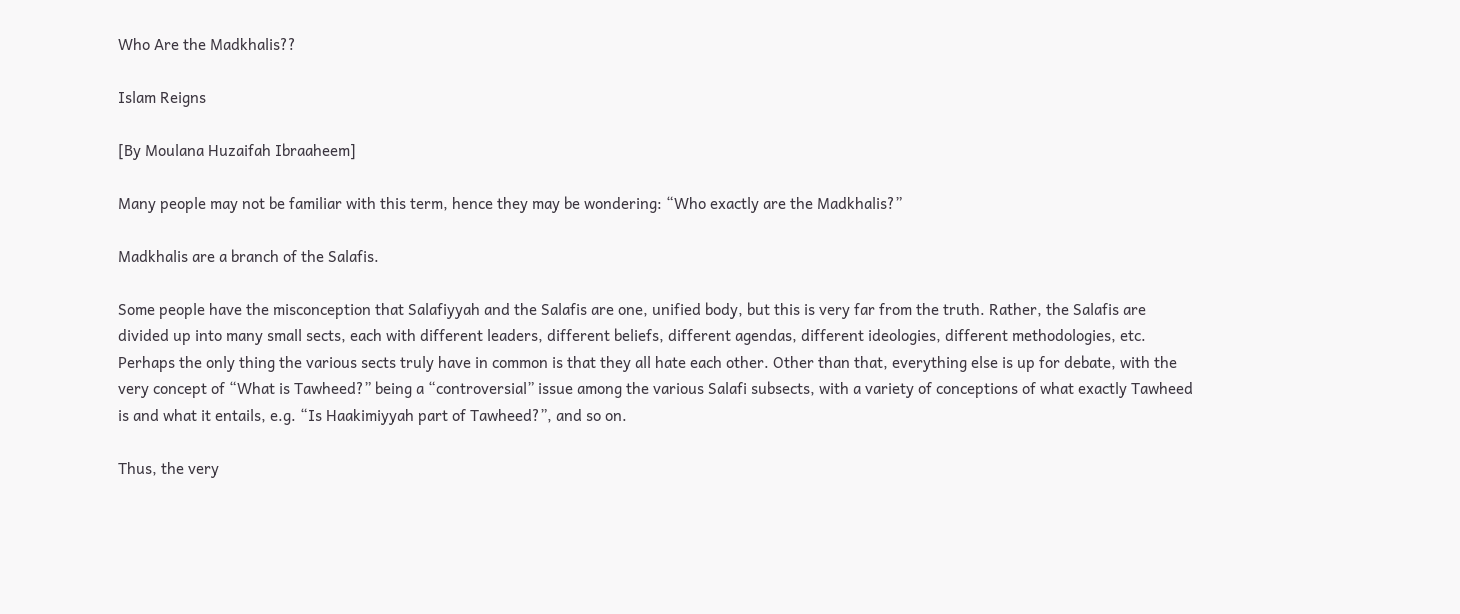Who Are the Madkhalis??

Islam Reigns

[By Moulana Huzaifah Ibraaheem]

Many people may not be familiar with this term, hence they may be wondering: “Who exactly are the Madkhalis?”

Madkhalis are a branch of the Salafis.

Some people have the misconception that Salafiyyah and the Salafis are one, unified body, but this is very far from the truth. Rather, the Salafis are divided up into many small sects, each with different leaders, different beliefs, different agendas, different ideologies, different methodologies, etc. Perhaps the only thing the various sects truly have in common is that they all hate each other. Other than that, everything else is up for debate, with the very concept of “What is Tawheed?” being a “controversial” issue among the various Salafi subsects, with a variety of conceptions of what exactly Tawheed is and what it entails, e.g. “Is Haakimiyyah part of Tawheed?”, and so on.

Thus, the very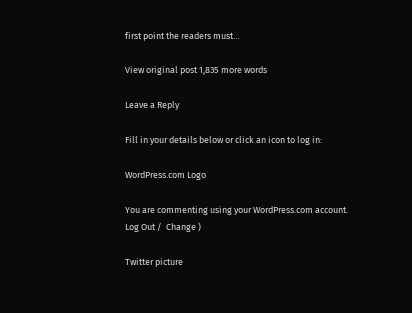first point the readers must…

View original post 1,835 more words

Leave a Reply

Fill in your details below or click an icon to log in:

WordPress.com Logo

You are commenting using your WordPress.com account. Log Out /  Change )

Twitter picture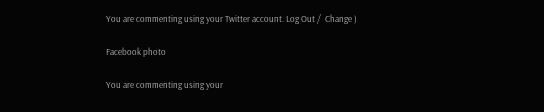You are commenting using your Twitter account. Log Out /  Change )

Facebook photo

You are commenting using your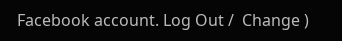Facebook account. Log Out /  Change )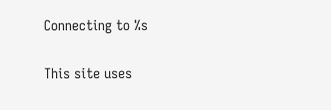Connecting to %s

This site uses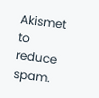Akismet to reduce spam.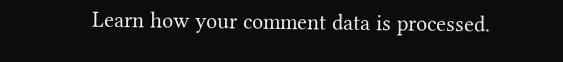Learn how your comment data is processed.